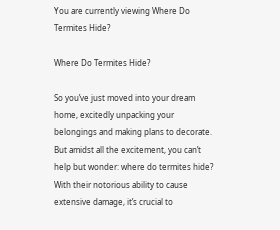You are currently viewing Where Do Termites Hide?

Where Do Termites Hide?

So you’ve just moved into your dream home, excitedly unpacking your belongings and making plans to decorate. But amidst all the excitement, you can’t help but wonder: where do termites hide? With their notorious ability to cause extensive damage, it’s crucial to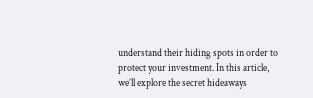understand their hiding spots in order to protect your investment. In this article, we’ll explore the secret hideaways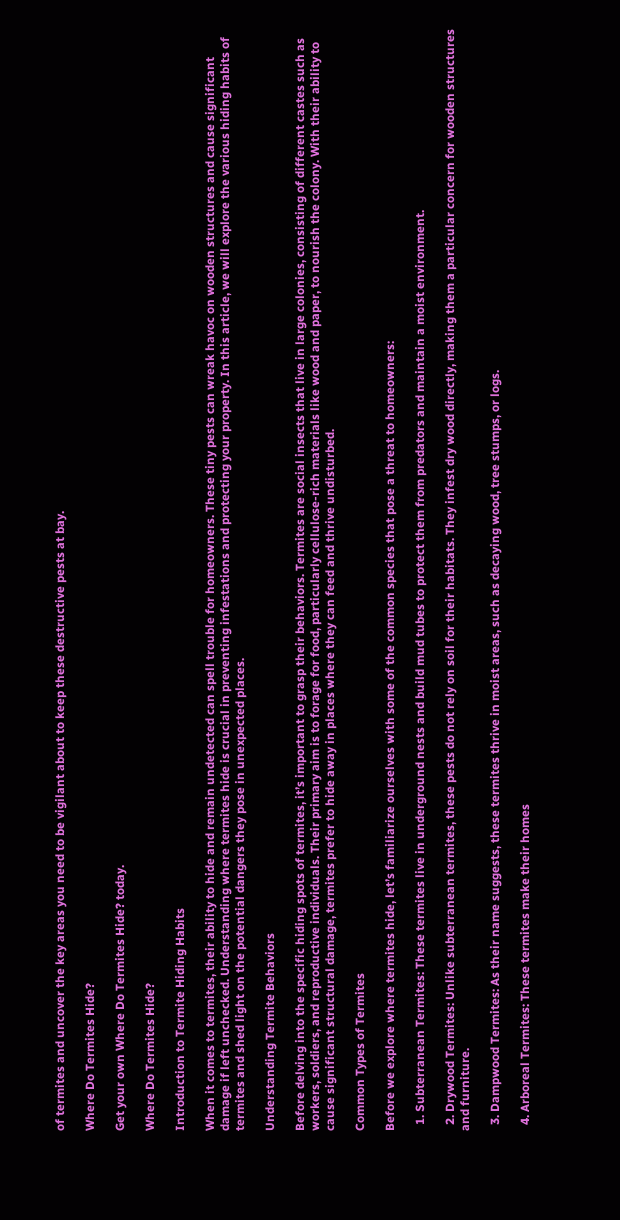of termites and uncover the key areas you need to be vigilant about to keep these destructive pests at bay.

Where Do Termites Hide?

Get your own Where Do Termites Hide? today.

Where Do Termites Hide?

Introduction to Termite Hiding Habits

When it comes to termites, their ability to hide and remain undetected can spell trouble for homeowners. These tiny pests can wreak havoc on wooden structures and cause significant damage if left unchecked. Understanding where termites hide is crucial in preventing infestations and protecting your property. In this article, we will explore the various hiding habits of termites and shed light on the potential dangers they pose in unexpected places.

Understanding Termite Behaviors

Before delving into the specific hiding spots of termites, it’s important to grasp their behaviors. Termites are social insects that live in large colonies, consisting of different castes such as workers, soldiers, and reproductive individuals. Their primary aim is to forage for food, particularly cellulose-rich materials like wood and paper, to nourish the colony. With their ability to cause significant structural damage, termites prefer to hide away in places where they can feed and thrive undisturbed.

Common Types of Termites

Before we explore where termites hide, let’s familiarize ourselves with some of the common species that pose a threat to homeowners:

  1. Subterranean Termites: These termites live in underground nests and build mud tubes to protect them from predators and maintain a moist environment.

  2. Drywood Termites: Unlike subterranean termites, these pests do not rely on soil for their habitats. They infest dry wood directly, making them a particular concern for wooden structures and furniture.

  3. Dampwood Termites: As their name suggests, these termites thrive in moist areas, such as decaying wood, tree stumps, or logs.

  4. Arboreal Termites: These termites make their homes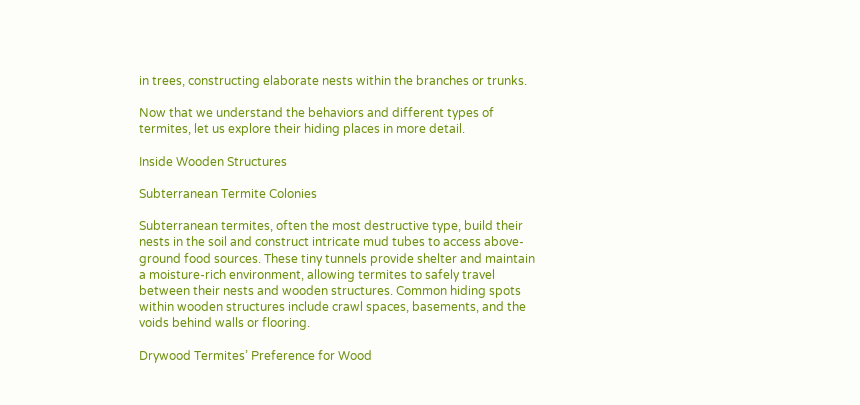in trees, constructing elaborate nests within the branches or trunks.

Now that we understand the behaviors and different types of termites, let us explore their hiding places in more detail.

Inside Wooden Structures

Subterranean Termite Colonies

Subterranean termites, often the most destructive type, build their nests in the soil and construct intricate mud tubes to access above-ground food sources. These tiny tunnels provide shelter and maintain a moisture-rich environment, allowing termites to safely travel between their nests and wooden structures. Common hiding spots within wooden structures include crawl spaces, basements, and the voids behind walls or flooring.

Drywood Termites’ Preference for Wood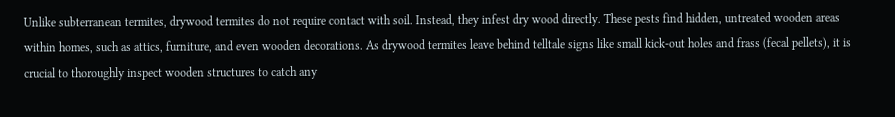Unlike subterranean termites, drywood termites do not require contact with soil. Instead, they infest dry wood directly. These pests find hidden, untreated wooden areas within homes, such as attics, furniture, and even wooden decorations. As drywood termites leave behind telltale signs like small kick-out holes and frass (fecal pellets), it is crucial to thoroughly inspect wooden structures to catch any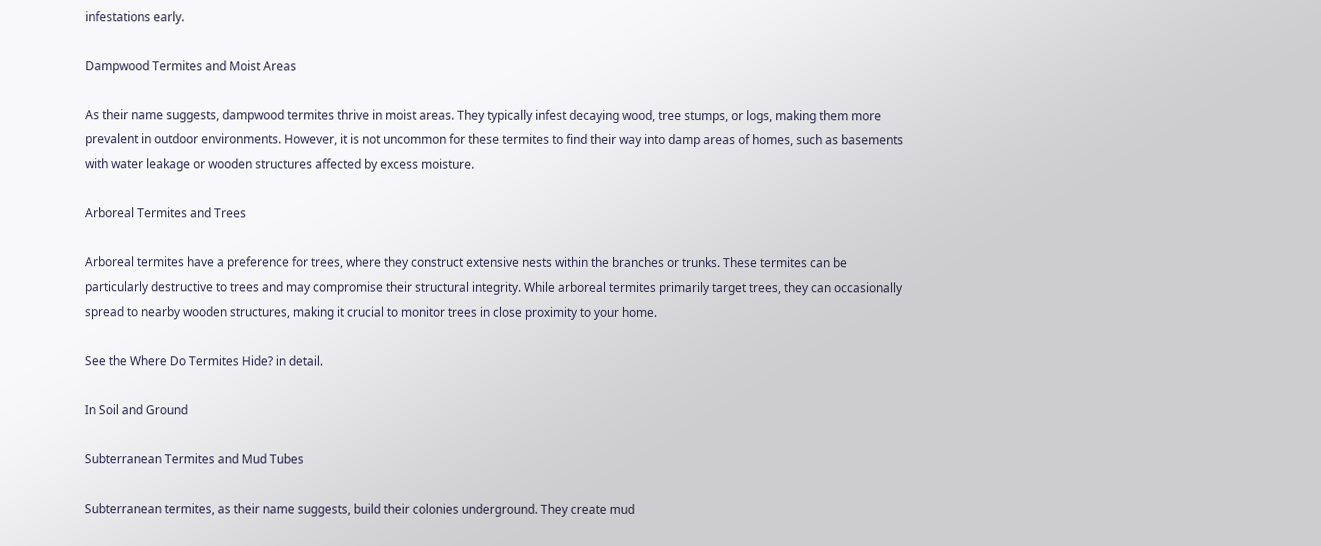infestations early.

Dampwood Termites and Moist Areas

As their name suggests, dampwood termites thrive in moist areas. They typically infest decaying wood, tree stumps, or logs, making them more prevalent in outdoor environments. However, it is not uncommon for these termites to find their way into damp areas of homes, such as basements with water leakage or wooden structures affected by excess moisture.

Arboreal Termites and Trees

Arboreal termites have a preference for trees, where they construct extensive nests within the branches or trunks. These termites can be particularly destructive to trees and may compromise their structural integrity. While arboreal termites primarily target trees, they can occasionally spread to nearby wooden structures, making it crucial to monitor trees in close proximity to your home.

See the Where Do Termites Hide? in detail.

In Soil and Ground

Subterranean Termites and Mud Tubes

Subterranean termites, as their name suggests, build their colonies underground. They create mud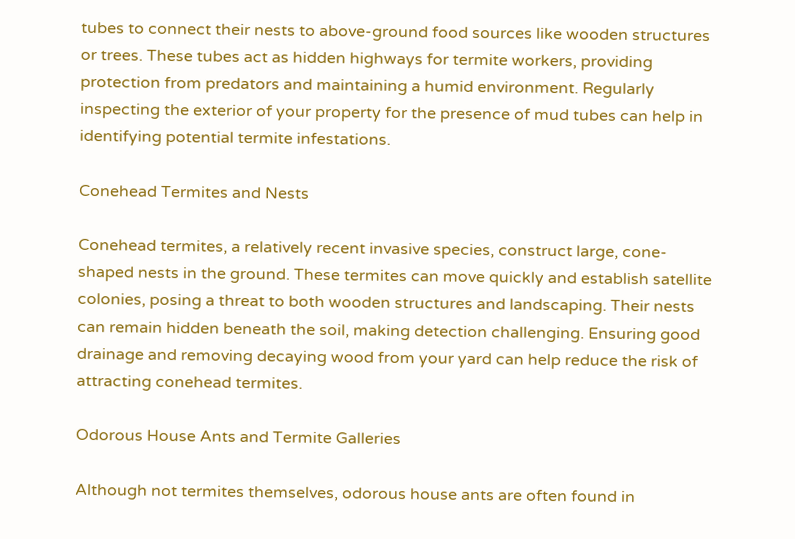tubes to connect their nests to above-ground food sources like wooden structures or trees. These tubes act as hidden highways for termite workers, providing protection from predators and maintaining a humid environment. Regularly inspecting the exterior of your property for the presence of mud tubes can help in identifying potential termite infestations.

Conehead Termites and Nests

Conehead termites, a relatively recent invasive species, construct large, cone-shaped nests in the ground. These termites can move quickly and establish satellite colonies, posing a threat to both wooden structures and landscaping. Their nests can remain hidden beneath the soil, making detection challenging. Ensuring good drainage and removing decaying wood from your yard can help reduce the risk of attracting conehead termites.

Odorous House Ants and Termite Galleries

Although not termites themselves, odorous house ants are often found in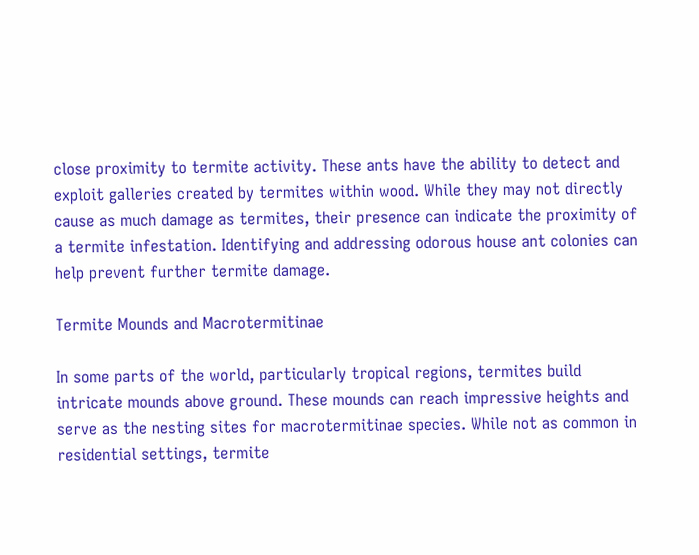close proximity to termite activity. These ants have the ability to detect and exploit galleries created by termites within wood. While they may not directly cause as much damage as termites, their presence can indicate the proximity of a termite infestation. Identifying and addressing odorous house ant colonies can help prevent further termite damage.

Termite Mounds and Macrotermitinae

In some parts of the world, particularly tropical regions, termites build intricate mounds above ground. These mounds can reach impressive heights and serve as the nesting sites for macrotermitinae species. While not as common in residential settings, termite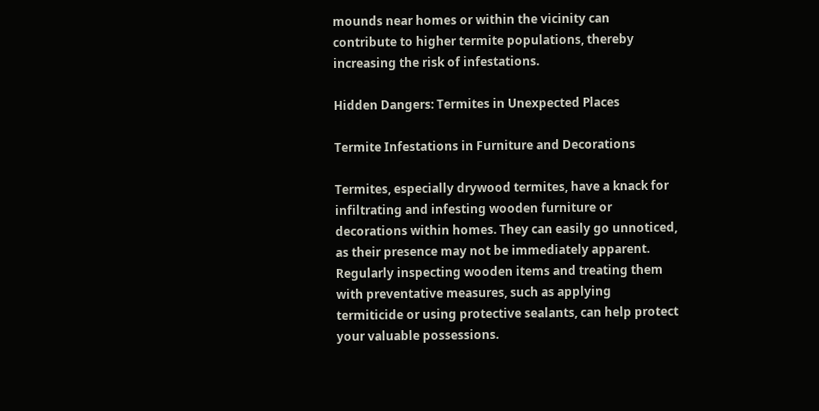mounds near homes or within the vicinity can contribute to higher termite populations, thereby increasing the risk of infestations.

Hidden Dangers: Termites in Unexpected Places

Termite Infestations in Furniture and Decorations

Termites, especially drywood termites, have a knack for infiltrating and infesting wooden furniture or decorations within homes. They can easily go unnoticed, as their presence may not be immediately apparent. Regularly inspecting wooden items and treating them with preventative measures, such as applying termiticide or using protective sealants, can help protect your valuable possessions.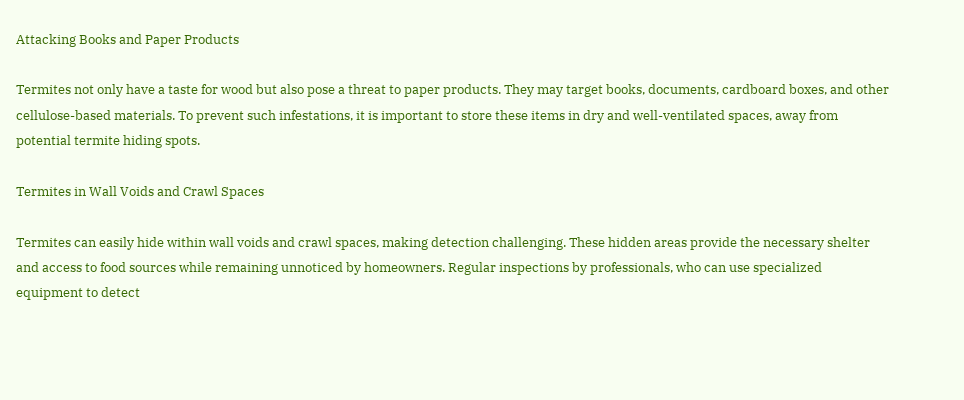Attacking Books and Paper Products

Termites not only have a taste for wood but also pose a threat to paper products. They may target books, documents, cardboard boxes, and other cellulose-based materials. To prevent such infestations, it is important to store these items in dry and well-ventilated spaces, away from potential termite hiding spots.

Termites in Wall Voids and Crawl Spaces

Termites can easily hide within wall voids and crawl spaces, making detection challenging. These hidden areas provide the necessary shelter and access to food sources while remaining unnoticed by homeowners. Regular inspections by professionals, who can use specialized equipment to detect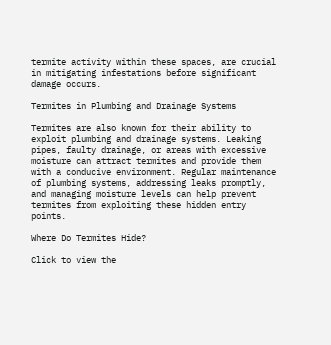termite activity within these spaces, are crucial in mitigating infestations before significant damage occurs.

Termites in Plumbing and Drainage Systems

Termites are also known for their ability to exploit plumbing and drainage systems. Leaking pipes, faulty drainage, or areas with excessive moisture can attract termites and provide them with a conducive environment. Regular maintenance of plumbing systems, addressing leaks promptly, and managing moisture levels can help prevent termites from exploiting these hidden entry points.

Where Do Termites Hide?

Click to view the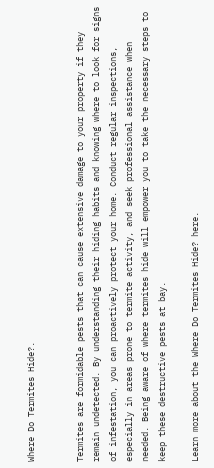Where Do Termites Hide?.


Termites are formidable pests that can cause extensive damage to your property if they remain undetected. By understanding their hiding habits and knowing where to look for signs of infestation, you can proactively protect your home. Conduct regular inspections, especially in areas prone to termite activity, and seek professional assistance when needed. Being aware of where termites hide will empower you to take the necessary steps to keep these destructive pests at bay.

Learn more about the Where Do Termites Hide? here.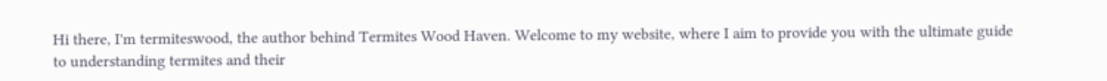Hi there, I'm termiteswood, the author behind Termites Wood Haven. Welcome to my website, where I aim to provide you with the ultimate guide to understanding termites and their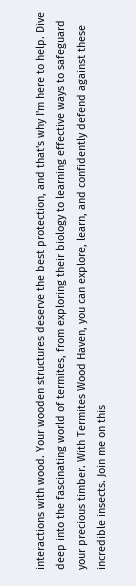interactions with wood. Your wooden structures deserve the best protection, and that's why I'm here to help. Dive deep into the fascinating world of termites, from exploring their biology to learning effective ways to safeguard your precious timber. With Termites Wood Haven, you can explore, learn, and confidently defend against these incredible insects. Join me on this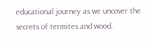educational journey as we uncover the secrets of termites and wood.